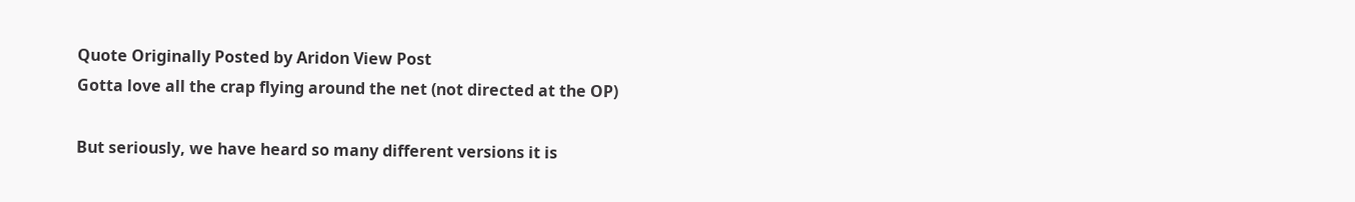Quote Originally Posted by Aridon View Post
Gotta love all the crap flying around the net (not directed at the OP)

But seriously, we have heard so many different versions it is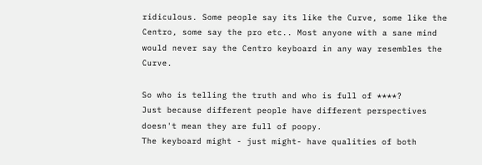ridiculous. Some people say its like the Curve, some like the Centro, some say the pro etc.. Most anyone with a sane mind would never say the Centro keyboard in any way resembles the Curve.

So who is telling the truth and who is full of ****?
Just because different people have different perspectives doesn't mean they are full of poopy.
The keyboard might - just might- have qualities of both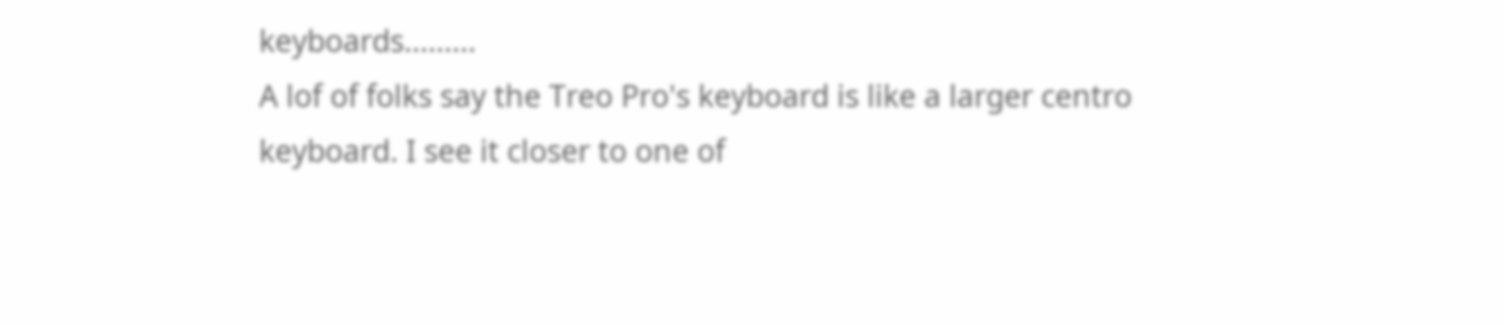keyboards.........
A lof of folks say the Treo Pro's keyboard is like a larger centro keyboard. I see it closer to one of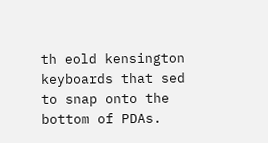th eold kensington keyboards that sed to snap onto the bottom of PDAs.